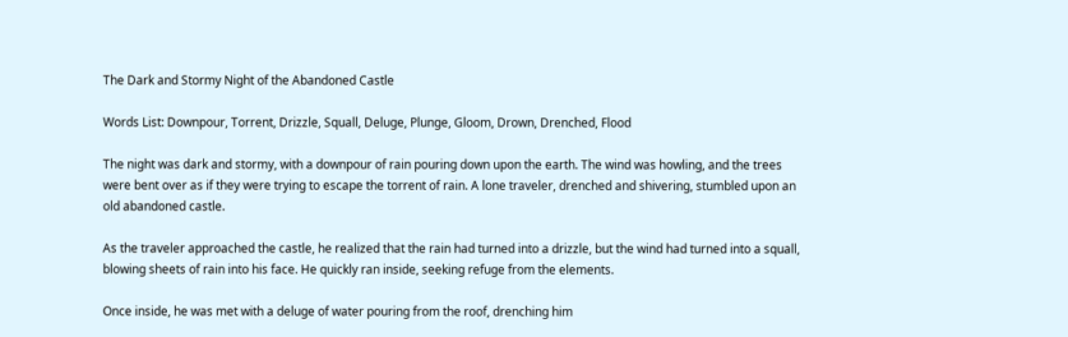The Dark and Stormy Night of the Abandoned Castle

Words List: Downpour, Torrent, Drizzle, Squall, Deluge, Plunge, Gloom, Drown, Drenched, Flood

The night was dark and stormy, with a downpour of rain pouring down upon the earth. The wind was howling, and the trees were bent over as if they were trying to escape the torrent of rain. A lone traveler, drenched and shivering, stumbled upon an old abandoned castle.

As the traveler approached the castle, he realized that the rain had turned into a drizzle, but the wind had turned into a squall, blowing sheets of rain into his face. He quickly ran inside, seeking refuge from the elements.

Once inside, he was met with a deluge of water pouring from the roof, drenching him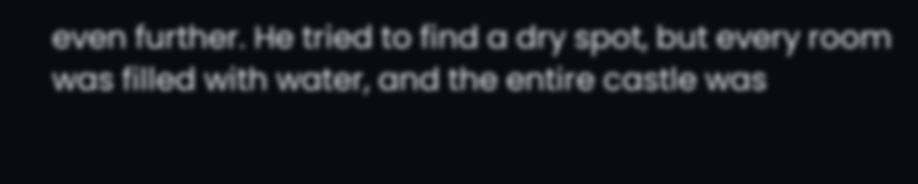even further. He tried to find a dry spot, but every room was filled with water, and the entire castle was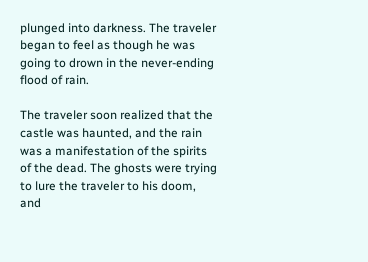plunged into darkness. The traveler began to feel as though he was going to drown in the never-ending flood of rain.

The traveler soon realized that the castle was haunted, and the rain was a manifestation of the spirits of the dead. The ghosts were trying to lure the traveler to his doom, and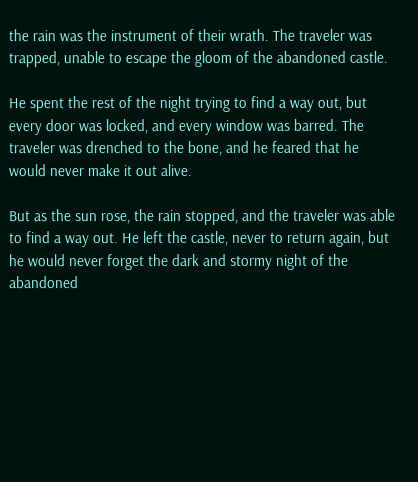the rain was the instrument of their wrath. The traveler was trapped, unable to escape the gloom of the abandoned castle.

He spent the rest of the night trying to find a way out, but every door was locked, and every window was barred. The traveler was drenched to the bone, and he feared that he would never make it out alive.

But as the sun rose, the rain stopped, and the traveler was able to find a way out. He left the castle, never to return again, but he would never forget the dark and stormy night of the abandoned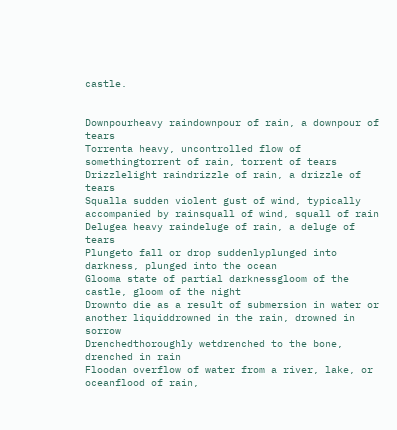castle.


Downpourheavy raindownpour of rain, a downpour of tears
Torrenta heavy, uncontrolled flow of somethingtorrent of rain, torrent of tears
Drizzlelight raindrizzle of rain, a drizzle of tears
Squalla sudden violent gust of wind, typically accompanied by rainsquall of wind, squall of rain
Delugea heavy raindeluge of rain, a deluge of tears
Plungeto fall or drop suddenlyplunged into darkness, plunged into the ocean
Glooma state of partial darknessgloom of the castle, gloom of the night
Drownto die as a result of submersion in water or another liquiddrowned in the rain, drowned in sorrow
Drenchedthoroughly wetdrenched to the bone, drenched in rain
Floodan overflow of water from a river, lake, or oceanflood of rain,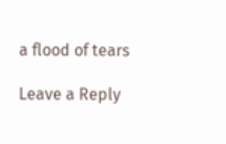a flood of tears

Leave a Reply